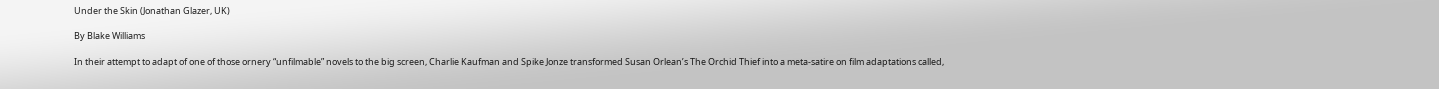Under the Skin (Jonathan Glazer, UK)

By Blake Williams

In their attempt to adapt of one of those ornery “unfilmable” novels to the big screen, Charlie Kaufman and Spike Jonze transformed Susan Orlean’s The Orchid Thief into a meta-satire on film adaptations called,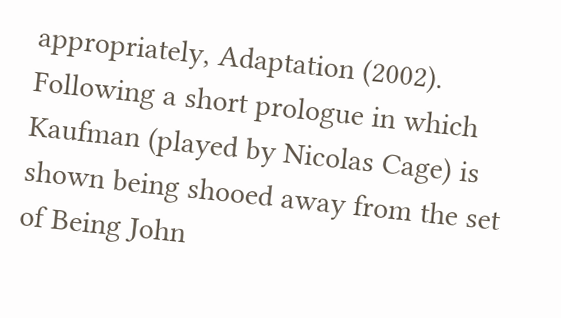appropriately, Adaptation (2002). Following a short prologue in which Kaufman (played by Nicolas Cage) is shown being shooed away from the set of Being John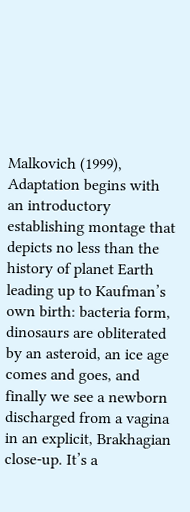Malkovich (1999), Adaptation begins with an introductory establishing montage that depicts no less than the history of planet Earth leading up to Kaufman’s own birth: bacteria form, dinosaurs are obliterated by an asteroid, an ice age comes and goes, and finally we see a newborn discharged from a vagina in an explicit, Brakhagian close-up. It’s a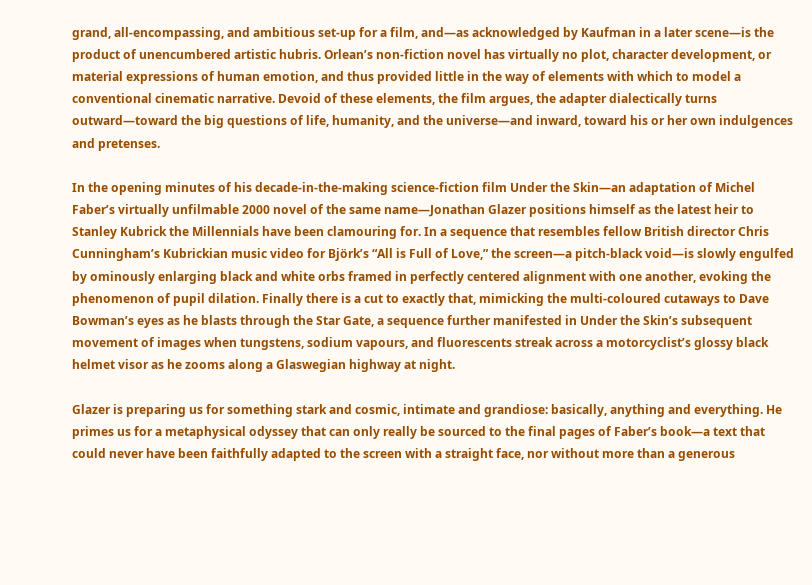grand, all-encompassing, and ambitious set-up for a film, and—as acknowledged by Kaufman in a later scene—is the product of unencumbered artistic hubris. Orlean’s non-fiction novel has virtually no plot, character development, or material expressions of human emotion, and thus provided little in the way of elements with which to model a conventional cinematic narrative. Devoid of these elements, the film argues, the adapter dialectically turns outward—toward the big questions of life, humanity, and the universe—and inward, toward his or her own indulgences and pretenses.

In the opening minutes of his decade-in-the-making science-fiction film Under the Skin—an adaptation of Michel Faber’s virtually unfilmable 2000 novel of the same name—Jonathan Glazer positions himself as the latest heir to Stanley Kubrick the Millennials have been clamouring for. In a sequence that resembles fellow British director Chris Cunningham’s Kubrickian music video for Björk’s “All is Full of Love,” the screen—a pitch-black void—is slowly engulfed by ominously enlarging black and white orbs framed in perfectly centered alignment with one another, evoking the phenomenon of pupil dilation. Finally there is a cut to exactly that, mimicking the multi-coloured cutaways to Dave Bowman’s eyes as he blasts through the Star Gate, a sequence further manifested in Under the Skin’s subsequent movement of images when tungstens, sodium vapours, and fluorescents streak across a motorcyclist’s glossy black helmet visor as he zooms along a Glaswegian highway at night.

Glazer is preparing us for something stark and cosmic, intimate and grandiose: basically, anything and everything. He primes us for a metaphysical odyssey that can only really be sourced to the final pages of Faber’s book—a text that could never have been faithfully adapted to the screen with a straight face, nor without more than a generous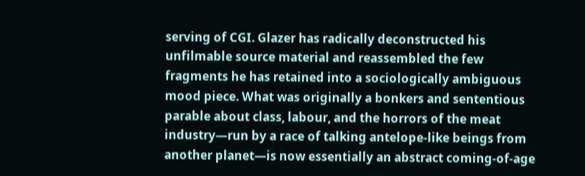serving of CGI. Glazer has radically deconstructed his unfilmable source material and reassembled the few fragments he has retained into a sociologically ambiguous mood piece. What was originally a bonkers and sententious parable about class, labour, and the horrors of the meat industry—run by a race of talking antelope-like beings from another planet—is now essentially an abstract coming-of-age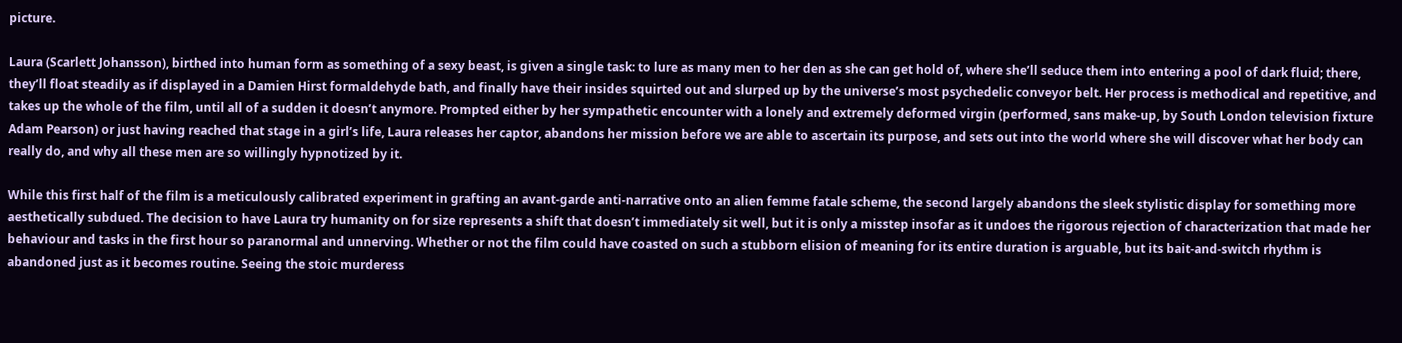picture.

Laura (Scarlett Johansson), birthed into human form as something of a sexy beast, is given a single task: to lure as many men to her den as she can get hold of, where she’ll seduce them into entering a pool of dark fluid; there, they’ll float steadily as if displayed in a Damien Hirst formaldehyde bath, and finally have their insides squirted out and slurped up by the universe’s most psychedelic conveyor belt. Her process is methodical and repetitive, and takes up the whole of the film, until all of a sudden it doesn’t anymore. Prompted either by her sympathetic encounter with a lonely and extremely deformed virgin (performed, sans make-up, by South London television fixture Adam Pearson) or just having reached that stage in a girl’s life, Laura releases her captor, abandons her mission before we are able to ascertain its purpose, and sets out into the world where she will discover what her body can really do, and why all these men are so willingly hypnotized by it.

While this first half of the film is a meticulously calibrated experiment in grafting an avant-garde anti-narrative onto an alien femme fatale scheme, the second largely abandons the sleek stylistic display for something more aesthetically subdued. The decision to have Laura try humanity on for size represents a shift that doesn’t immediately sit well, but it is only a misstep insofar as it undoes the rigorous rejection of characterization that made her behaviour and tasks in the first hour so paranormal and unnerving. Whether or not the film could have coasted on such a stubborn elision of meaning for its entire duration is arguable, but its bait-and-switch rhythm is abandoned just as it becomes routine. Seeing the stoic murderess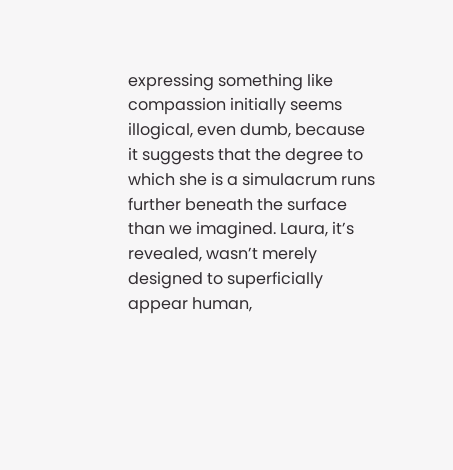expressing something like compassion initially seems illogical, even dumb, because it suggests that the degree to which she is a simulacrum runs further beneath the surface than we imagined. Laura, it’s revealed, wasn’t merely designed to superficially appear human,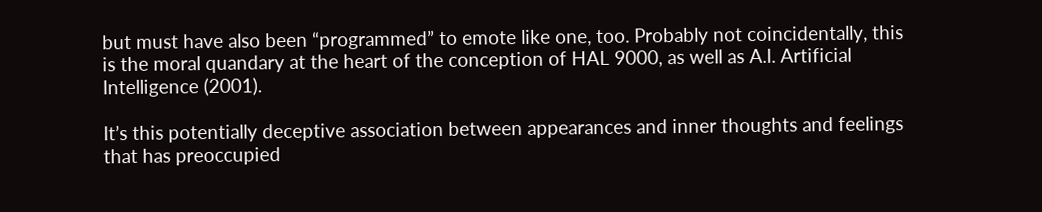but must have also been “programmed” to emote like one, too. Probably not coincidentally, this is the moral quandary at the heart of the conception of HAL 9000, as well as A.I. Artificial Intelligence (2001).

It’s this potentially deceptive association between appearances and inner thoughts and feelings that has preoccupied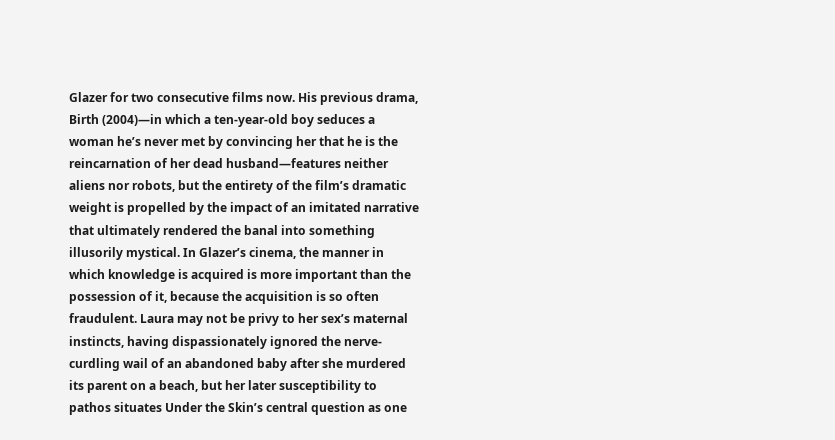Glazer for two consecutive films now. His previous drama, Birth (2004)—in which a ten-year-old boy seduces a woman he’s never met by convincing her that he is the reincarnation of her dead husband—features neither aliens nor robots, but the entirety of the film’s dramatic weight is propelled by the impact of an imitated narrative that ultimately rendered the banal into something illusorily mystical. In Glazer’s cinema, the manner in which knowledge is acquired is more important than the possession of it, because the acquisition is so often fraudulent. Laura may not be privy to her sex’s maternal instincts, having dispassionately ignored the nerve-curdling wail of an abandoned baby after she murdered its parent on a beach, but her later susceptibility to pathos situates Under the Skin’s central question as one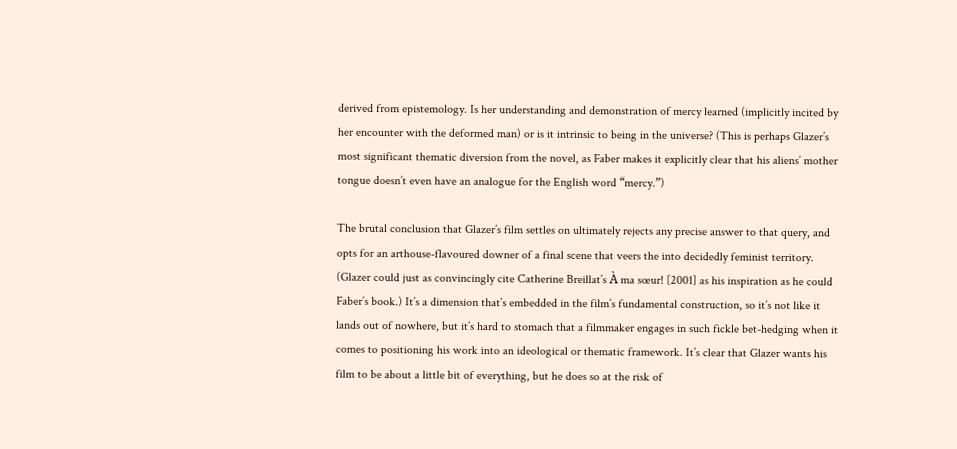derived from epistemology. Is her understanding and demonstration of mercy learned (implicitly incited by her encounter with the deformed man) or is it intrinsic to being in the universe? (This is perhaps Glazer’s most significant thematic diversion from the novel, as Faber makes it explicitly clear that his aliens’ mother tongue doesn’t even have an analogue for the English word “mercy.”)

The brutal conclusion that Glazer’s film settles on ultimately rejects any precise answer to that query, and opts for an arthouse-flavoured downer of a final scene that veers the into decidedly feminist territory. (Glazer could just as convincingly cite Catherine Breillat’s À ma sœur! [2001] as his inspiration as he could Faber’s book.) It’s a dimension that’s embedded in the film’s fundamental construction, so it’s not like it lands out of nowhere, but it’s hard to stomach that a filmmaker engages in such fickle bet-hedging when it comes to positioning his work into an ideological or thematic framework. It’s clear that Glazer wants his film to be about a little bit of everything, but he does so at the risk of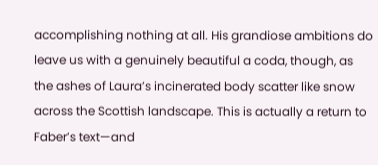accomplishing nothing at all. His grandiose ambitions do leave us with a genuinely beautiful a coda, though, as the ashes of Laura’s incinerated body scatter like snow across the Scottish landscape. This is actually a return to Faber’s text—and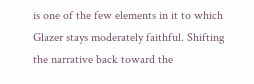is one of the few elements in it to which Glazer stays moderately faithful. Shifting the narrative back toward the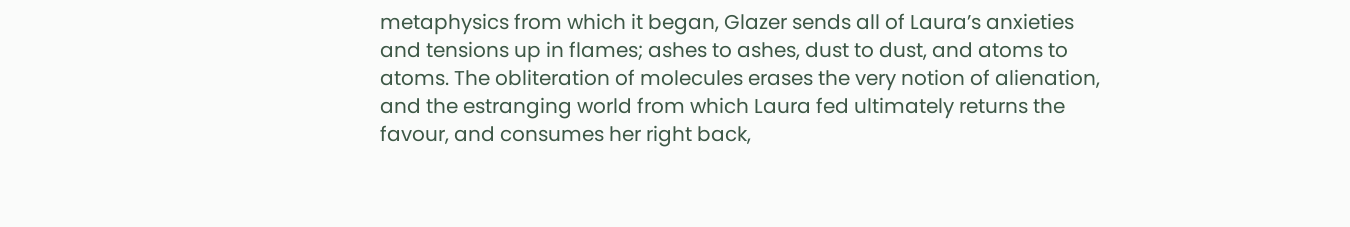metaphysics from which it began, Glazer sends all of Laura’s anxieties and tensions up in flames; ashes to ashes, dust to dust, and atoms to atoms. The obliteration of molecules erases the very notion of alienation, and the estranging world from which Laura fed ultimately returns the favour, and consumes her right back,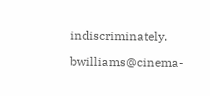indiscriminately.

bwilliams@cinema-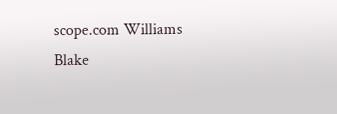scope.com Williams Blake